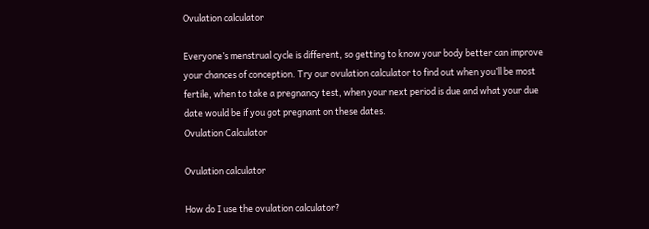Ovulation calculator

Everyone’s menstrual cycle is different, so getting to know your body better can improve your chances of conception. Try our ovulation calculator to find out when you’ll be most fertile, when to take a pregnancy test, when your next period is due and what your due date would be if you got pregnant on these dates.
Ovulation Calculator

Ovulation calculator

How do I use the ovulation calculator?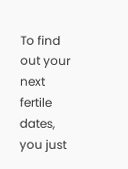To find out your next fertile dates, you just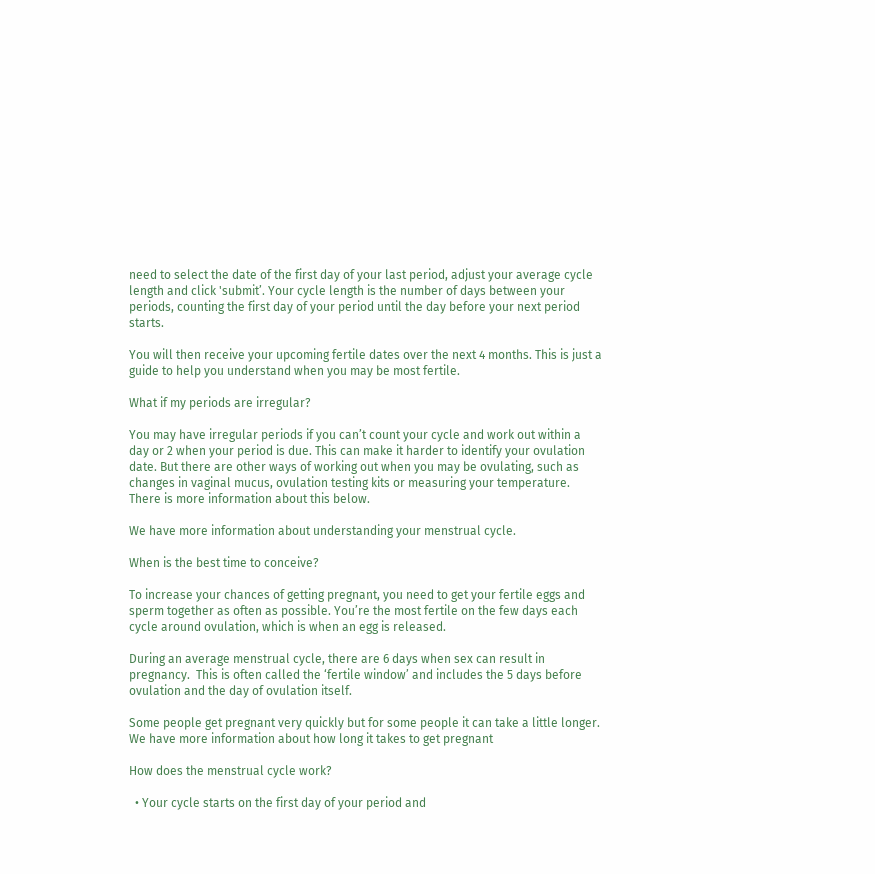need to select the date of the first day of your last period, adjust your average cycle length and click 'submit’. Your cycle length is the number of days between your periods, counting the first day of your period until the day before your next period starts.

You will then receive your upcoming fertile dates over the next 4 months. This is just a guide to help you understand when you may be most fertile.

What if my periods are irregular?

You may have irregular periods if you can’t count your cycle and work out within a day or 2 when your period is due. This can make it harder to identify your ovulation date. But there are other ways of working out when you may be ovulating, such as changes in vaginal mucus, ovulation testing kits or measuring your temperature. There is more information about this below.

We have more information about understanding your menstrual cycle.

When is the best time to conceive?

To increase your chances of getting pregnant, you need to get your fertile eggs and sperm together as often as possible. You’re the most fertile on the few days each cycle around ovulation, which is when an egg is released.

During an average menstrual cycle, there are 6 days when sex can result in pregnancy.  This is often called the ‘fertile window’ and includes the 5 days before ovulation and the day of ovulation itself.

Some people get pregnant very quickly but for some people it can take a little longer. We have more information about how long it takes to get pregnant

How does the menstrual cycle work?

  • Your cycle starts on the first day of your period and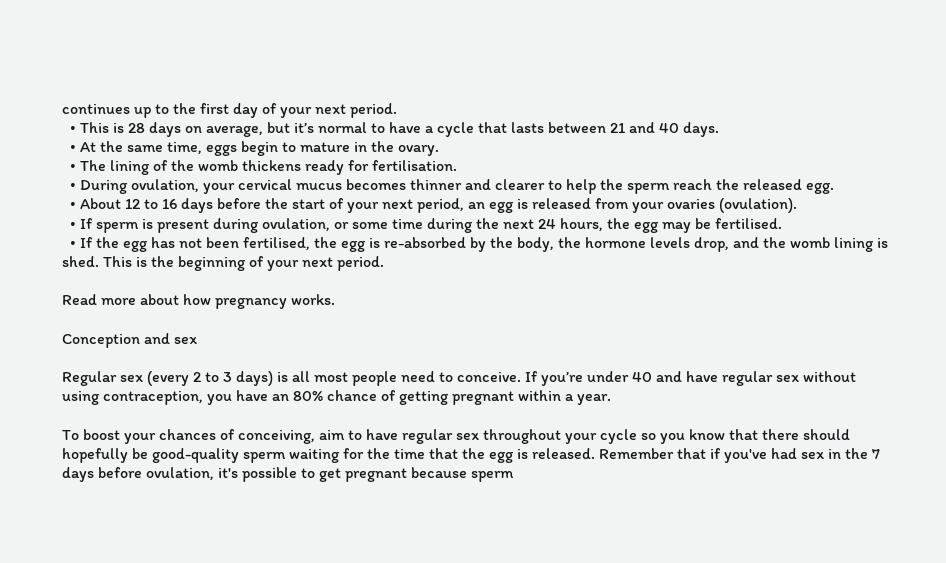continues up to the first day of your next period.
  • This is 28 days on average, but it’s normal to have a cycle that lasts between 21 and 40 days.
  • At the same time, eggs begin to mature in the ovary.
  • The lining of the womb thickens ready for fertilisation.
  • During ovulation, your cervical mucus becomes thinner and clearer to help the sperm reach the released egg.
  • About 12 to 16 days before the start of your next period, an egg is released from your ovaries (ovulation).
  • If sperm is present during ovulation, or some time during the next 24 hours, the egg may be fertilised.
  • If the egg has not been fertilised, the egg is re-absorbed by the body, the hormone levels drop, and the womb lining is shed. This is the beginning of your next period.

Read more about how pregnancy works.

Conception and sex

Regular sex (every 2 to 3 days) is all most people need to conceive. If you’re under 40 and have regular sex without using contraception, you have an 80% chance of getting pregnant within a year.

To boost your chances of conceiving, aim to have regular sex throughout your cycle so you know that there should hopefully be good-quality sperm waiting for the time that the egg is released. Remember that if you've had sex in the 7 days before ovulation, it's possible to get pregnant because sperm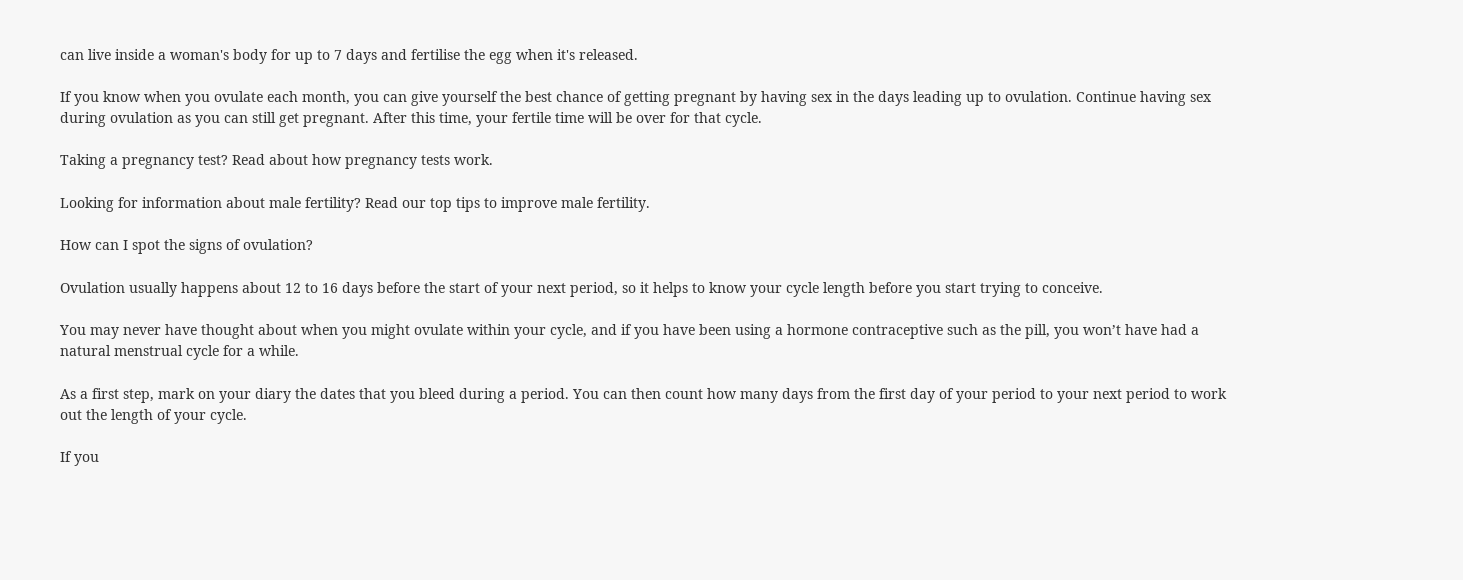can live inside a woman's body for up to 7 days and fertilise the egg when it's released.

If you know when you ovulate each month, you can give yourself the best chance of getting pregnant by having sex in the days leading up to ovulation. Continue having sex during ovulation as you can still get pregnant. After this time, your fertile time will be over for that cycle.

Taking a pregnancy test? Read about how pregnancy tests work.

Looking for information about male fertility? Read our top tips to improve male fertility.

How can I spot the signs of ovulation?

Ovulation usually happens about 12 to 16 days before the start of your next period, so it helps to know your cycle length before you start trying to conceive.

You may never have thought about when you might ovulate within your cycle, and if you have been using a hormone contraceptive such as the pill, you won’t have had a natural menstrual cycle for a while.

As a first step, mark on your diary the dates that you bleed during a period. You can then count how many days from the first day of your period to your next period to work out the length of your cycle.

If you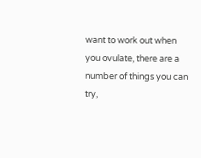want to work out when you ovulate, there are a number of things you can try,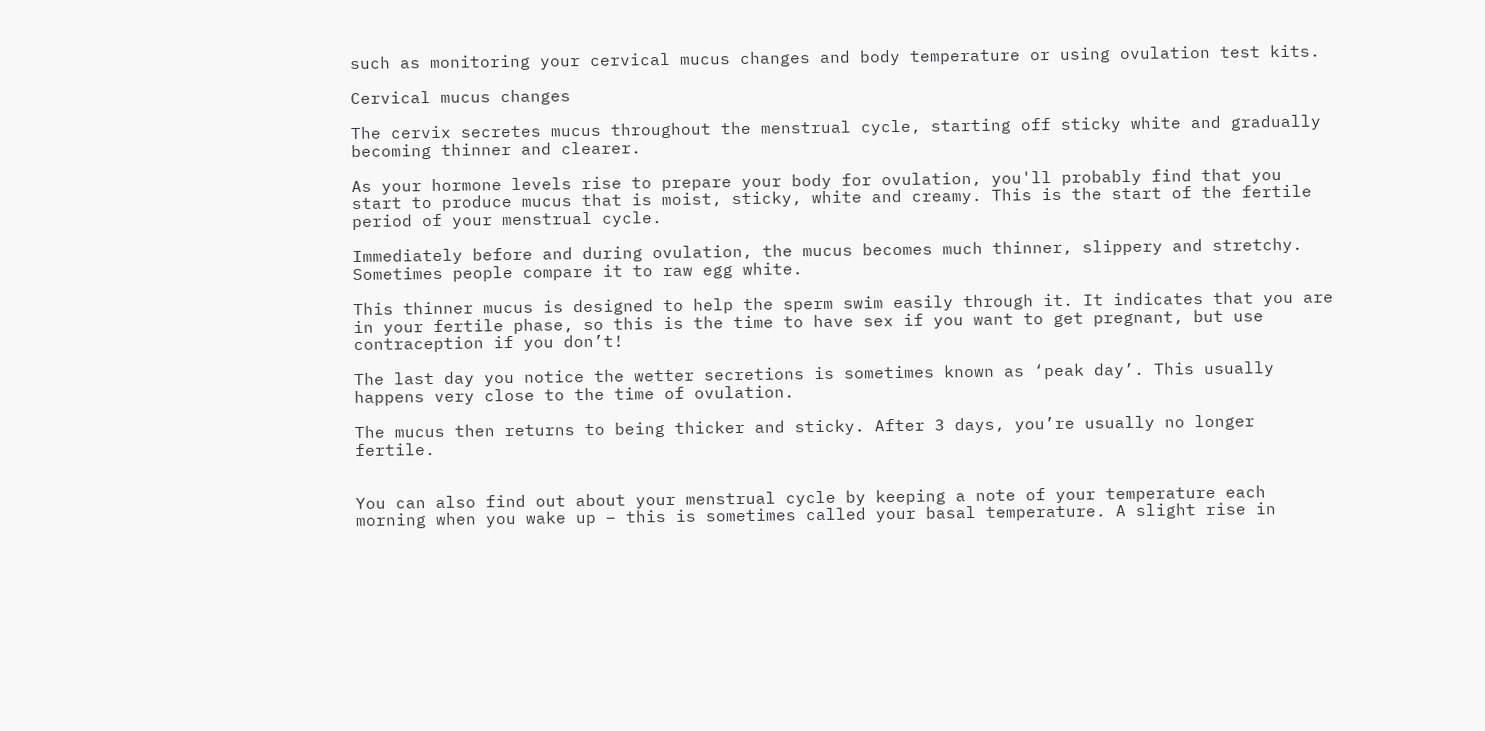such as monitoring your cervical mucus changes and body temperature or using ovulation test kits.

Cervical mucus changes

The cervix secretes mucus throughout the menstrual cycle, starting off sticky white and gradually becoming thinner and clearer.

As your hormone levels rise to prepare your body for ovulation, you'll probably find that you start to produce mucus that is moist, sticky, white and creamy. This is the start of the fertile period of your menstrual cycle.

Immediately before and during ovulation, the mucus becomes much thinner, slippery and stretchy. Sometimes people compare it to raw egg white.

This thinner mucus is designed to help the sperm swim easily through it. It indicates that you are in your fertile phase, so this is the time to have sex if you want to get pregnant, but use contraception if you don’t!

The last day you notice the wetter secretions is sometimes known as ‘peak day’. This usually happens very close to the time of ovulation.

The mucus then returns to being thicker and sticky. After 3 days, you’re usually no longer fertile.


You can also find out about your menstrual cycle by keeping a note of your temperature each morning when you wake up – this is sometimes called your basal temperature. A slight rise in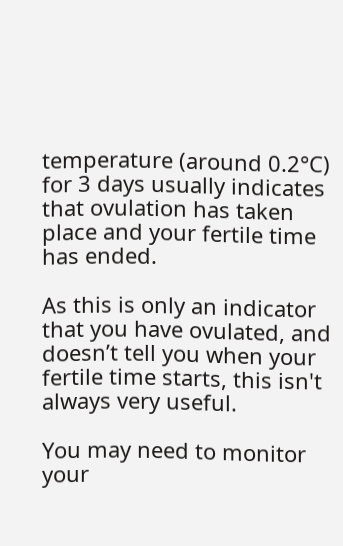temperature (around 0.2°C) for 3 days usually indicates that ovulation has taken place and your fertile time has ended.

As this is only an indicator that you have ovulated, and doesn’t tell you when your fertile time starts, this isn't always very useful.

You may need to monitor your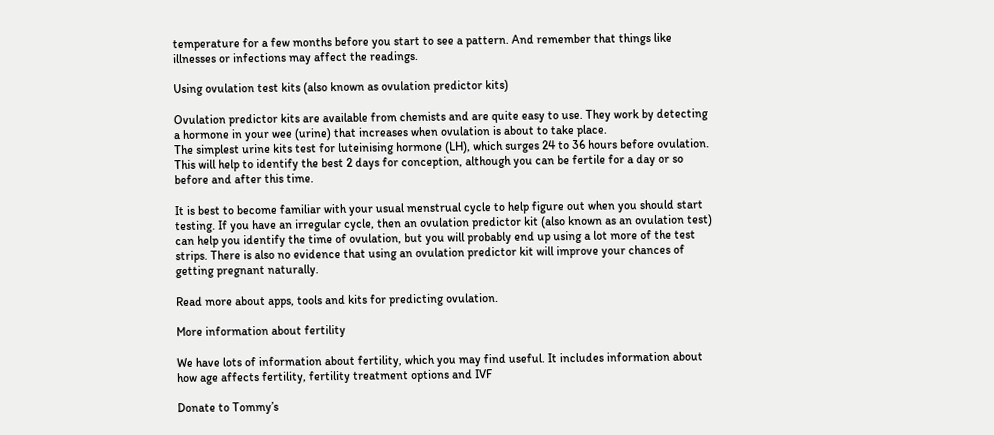temperature for a few months before you start to see a pattern. And remember that things like illnesses or infections may affect the readings.

Using ovulation test kits (also known as ovulation predictor kits)

Ovulation predictor kits are available from chemists and are quite easy to use. They work by detecting a hormone in your wee (urine) that increases when ovulation is about to take place.
The simplest urine kits test for luteinising hormone (LH), which surges 24 to 36 hours before ovulation. This will help to identify the best 2 days for conception, although you can be fertile for a day or so before and after this time.

It is best to become familiar with your usual menstrual cycle to help figure out when you should start testing. If you have an irregular cycle, then an ovulation predictor kit (also known as an ovulation test) can help you identify the time of ovulation, but you will probably end up using a lot more of the test strips. There is also no evidence that using an ovulation predictor kit will improve your chances of getting pregnant naturally.

Read more about apps, tools and kits for predicting ovulation.

More information about fertility

We have lots of information about fertility, which you may find useful. It includes information about how age affects fertility, fertility treatment options and IVF

Donate to Tommy’s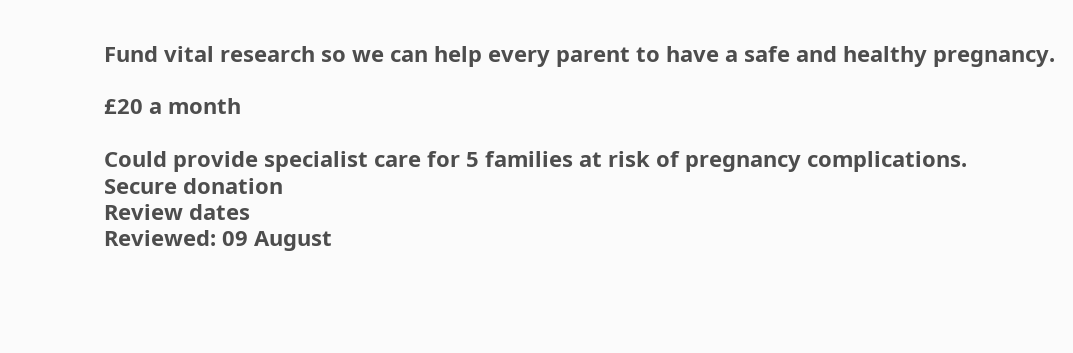Fund vital research so we can help every parent to have a safe and healthy pregnancy.

£20 a month

Could provide specialist care for 5 families at risk of pregnancy complications.
Secure donation
Review dates
Reviewed: 09 August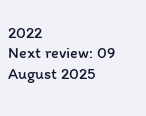2022
Next review: 09 August 2025